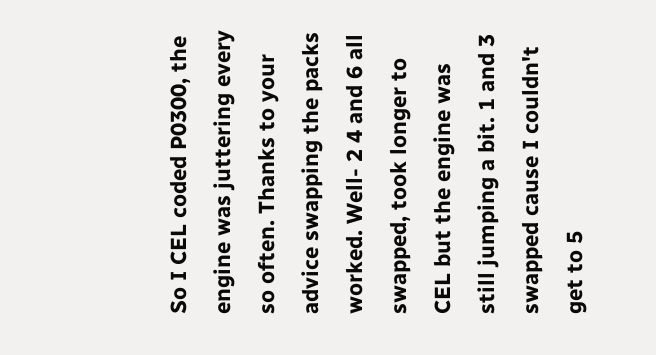So I CEL coded P0300, the engine was juttering every so often. Thanks to your advice swapping the packs worked. Well- 2 4 and 6 all swapped, took longer to CEL but the engine was still jumping a bit. 1 and 3 swapped cause I couldn't get to 5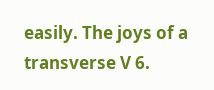easily. The joys of a transverse V 6.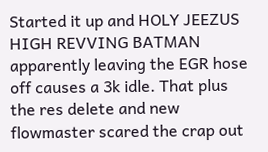Started it up and HOLY JEEZUS HIGH REVVING BATMAN apparently leaving the EGR hose off causes a 3k idle. That plus the res delete and new flowmaster scared the crap out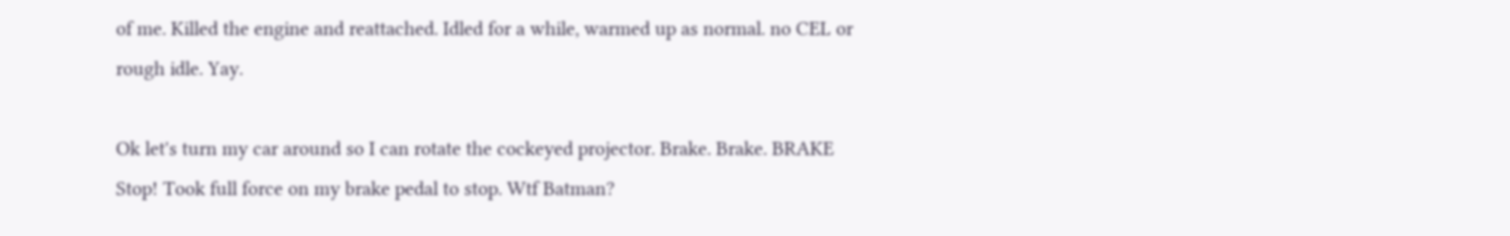of me. Killed the engine and reattached. Idled for a while, warmed up as normal. no CEL or rough idle. Yay.

Ok let's turn my car around so I can rotate the cockeyed projector. Brake. Brake. BRAKE Stop! Took full force on my brake pedal to stop. Wtf Batman?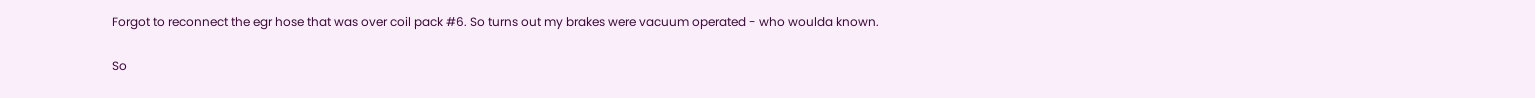Forgot to reconnect the egr hose that was over coil pack #6. So turns out my brakes were vacuum operated - who woulda known.

So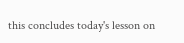this concludes today's lesson on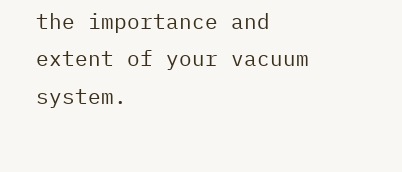the importance and extent of your vacuum system.